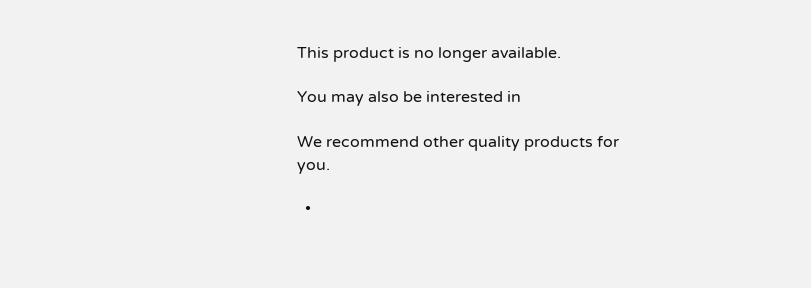This product is no longer available.

You may also be interested in

We recommend other quality products for you.

  •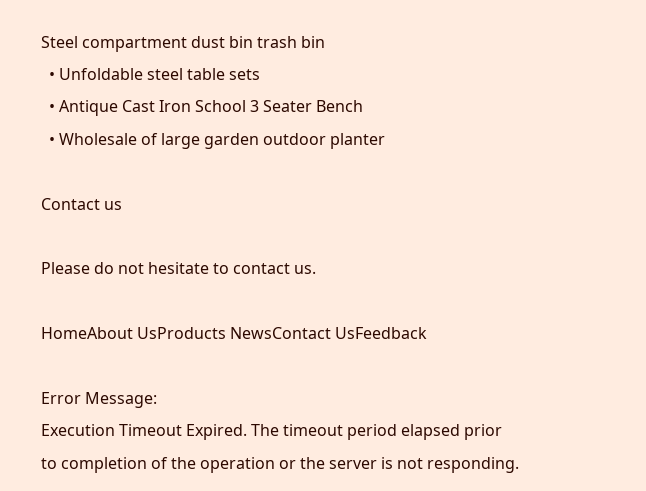Steel compartment dust bin trash bin
  • Unfoldable steel table sets
  • Antique Cast Iron School 3 Seater Bench
  • Wholesale of large garden outdoor planter

Contact us

Please do not hesitate to contact us.

HomeAbout UsProducts NewsContact UsFeedback

Error Message:
Execution Timeout Expired. The timeout period elapsed prior to completion of the operation or the server is not responding.